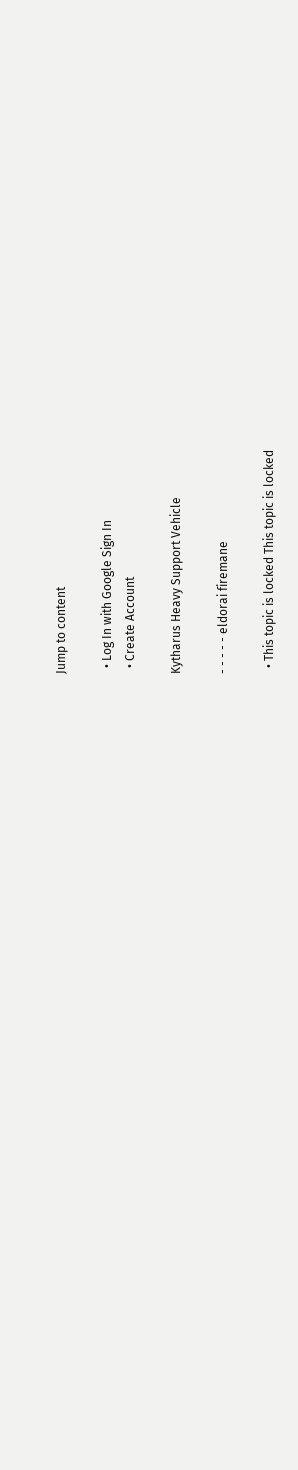Jump to content

  • Log In with Google Sign In
  • Create Account

Kytharus Heavy Support Vehicle

- - - - - eldorai firemane

  • This topic is locked This topic is locked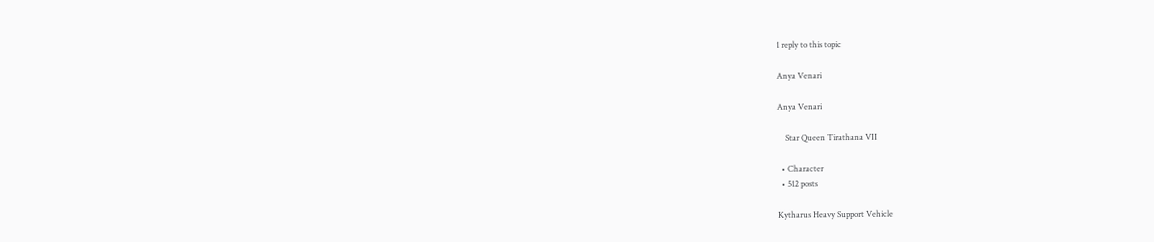1 reply to this topic

Anya Venari

Anya Venari

    Star Queen Tirathana VII

  • Character
  • 512 posts

Kytharus Heavy Support Vehicle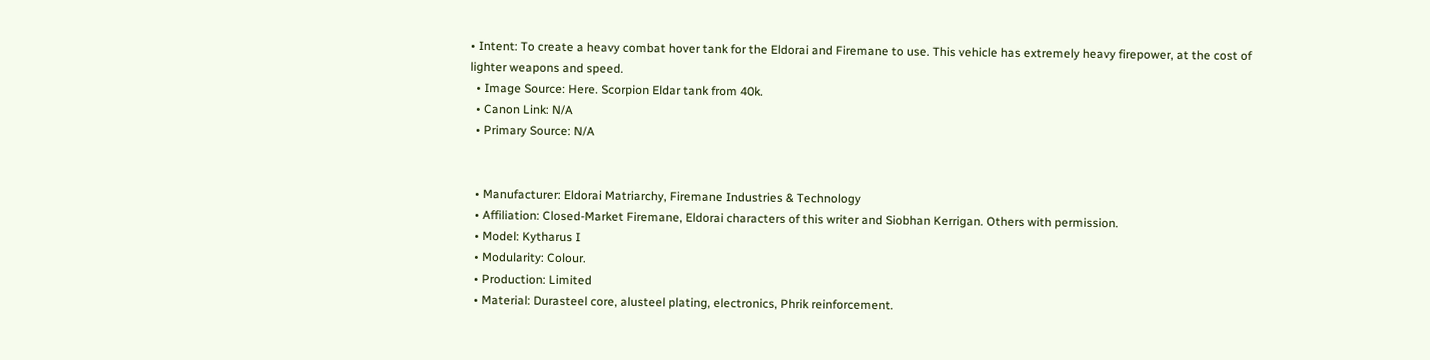• Intent: To create a heavy combat hover tank for the Eldorai and Firemane to use. This vehicle has extremely heavy firepower, at the cost of lighter weapons and speed.
  • Image Source: Here. Scorpion Eldar tank from 40k.
  • Canon Link: N/A
  • Primary Source: N/A


  • Manufacturer: Eldorai Matriarchy, Firemane Industries & Technology
  • Affiliation: Closed-Market Firemane, Eldorai characters of this writer and Siobhan Kerrigan. Others with permission.
  • Model: Kytharus I
  • Modularity: Colour.
  • Production: Limited
  • Material: Durasteel core, alusteel plating, electronics, Phrik reinforcement.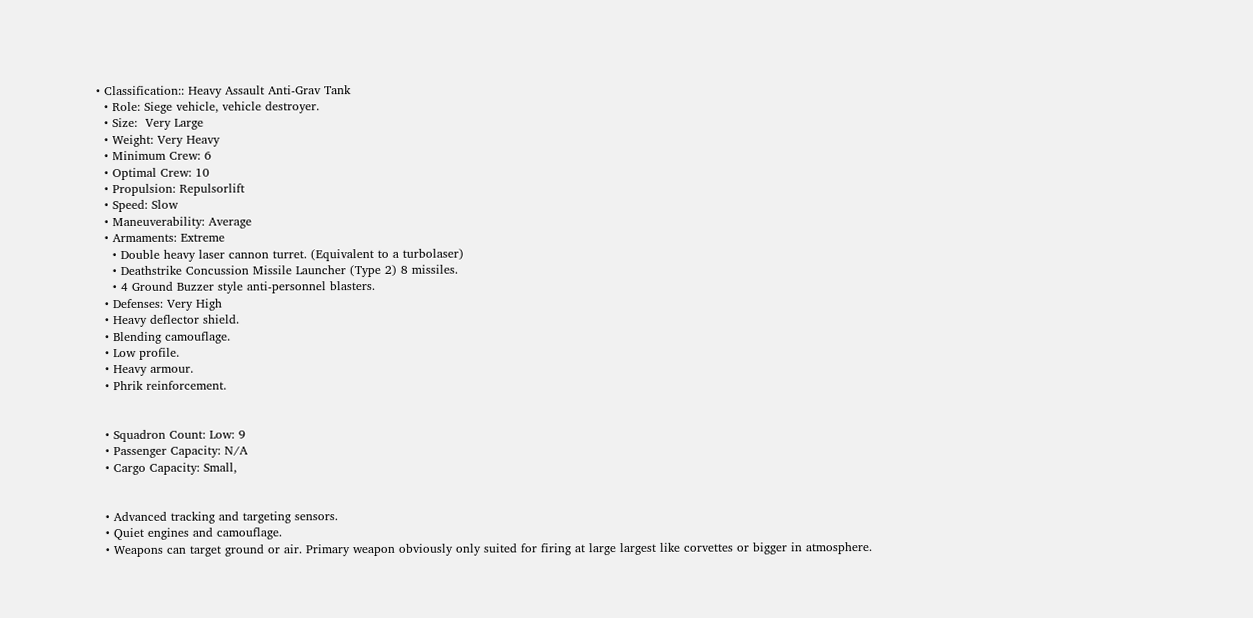• Classification:: Heavy Assault Anti-Grav Tank
  • Role: Siege vehicle, vehicle destroyer.
  • Size:  Very Large
  • Weight: Very Heavy
  • Minimum Crew: 6
  • Optimal Crew: 10
  • Propulsion: Repulsorlift
  • Speed: Slow
  • Maneuverability: Average
  • Armaments: Extreme
    • Double heavy laser cannon turret. (Equivalent to a turbolaser)
    • Deathstrike Concussion Missile Launcher (Type 2) 8 missiles.
    • 4 Ground Buzzer style anti-personnel blasters.
  • Defenses: Very High
  • Heavy deflector shield.
  • Blending camouflage.
  • Low profile.
  • Heavy armour.
  • Phrik reinforcement.


  • Squadron Count: Low: 9
  • Passenger Capacity: N/A
  • Cargo Capacity: Small,


  • Advanced tracking and targeting sensors.
  • Quiet engines and camouflage.
  • Weapons can target ground or air. Primary weapon obviously only suited for firing at large largest like corvettes or bigger in atmosphere.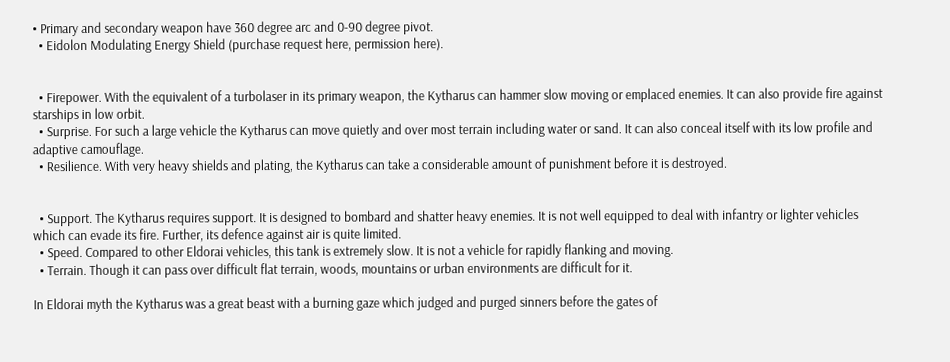• Primary and secondary weapon have 360 degree arc and 0-90 degree pivot.
  • Eidolon Modulating Energy Shield (purchase request here, permission here).


  • Firepower. With the equivalent of a turbolaser in its primary weapon, the Kytharus can hammer slow moving or emplaced enemies. It can also provide fire against starships in low orbit.
  • Surprise. For such a large vehicle the Kytharus can move quietly and over most terrain including water or sand. It can also conceal itself with its low profile and adaptive camouflage.
  • Resilience. With very heavy shields and plating, the Kytharus can take a considerable amount of punishment before it is destroyed.


  • Support. The Kytharus requires support. It is designed to bombard and shatter heavy enemies. It is not well equipped to deal with infantry or lighter vehicles which can evade its fire. Further, its defence against air is quite limited.
  • Speed. Compared to other Eldorai vehicles, this tank is extremely slow. It is not a vehicle for rapidly flanking and moving.
  • Terrain. Though it can pass over difficult flat terrain, woods, mountains or urban environments are difficult for it.

In Eldorai myth the Kytharus was a great beast with a burning gaze which judged and purged sinners before the gates of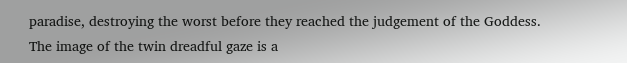paradise, destroying the worst before they reached the judgement of the Goddess. The image of the twin dreadful gaze is a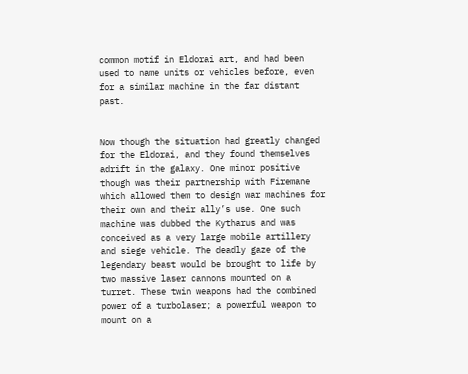common motif in Eldorai art, and had been used to name units or vehicles before, even for a similar machine in the far distant past.


Now though the situation had greatly changed for the Eldorai, and they found themselves adrift in the galaxy. One minor positive though was their partnership with Firemane which allowed them to design war machines for their own and their ally’s use. One such machine was dubbed the Kytharus and was conceived as a very large mobile artillery and siege vehicle. The deadly gaze of the legendary beast would be brought to life by two massive laser cannons mounted on a turret. These twin weapons had the combined power of a turbolaser; a powerful weapon to mount on a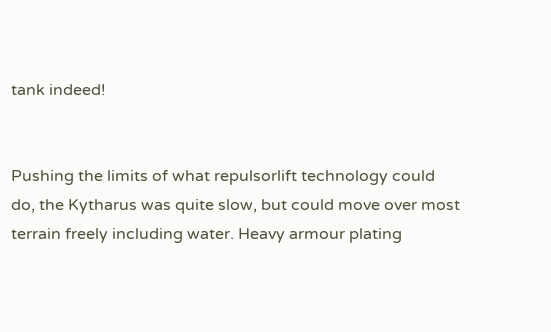tank indeed!


Pushing the limits of what repulsorlift technology could do, the Kytharus was quite slow, but could move over most terrain freely including water. Heavy armour plating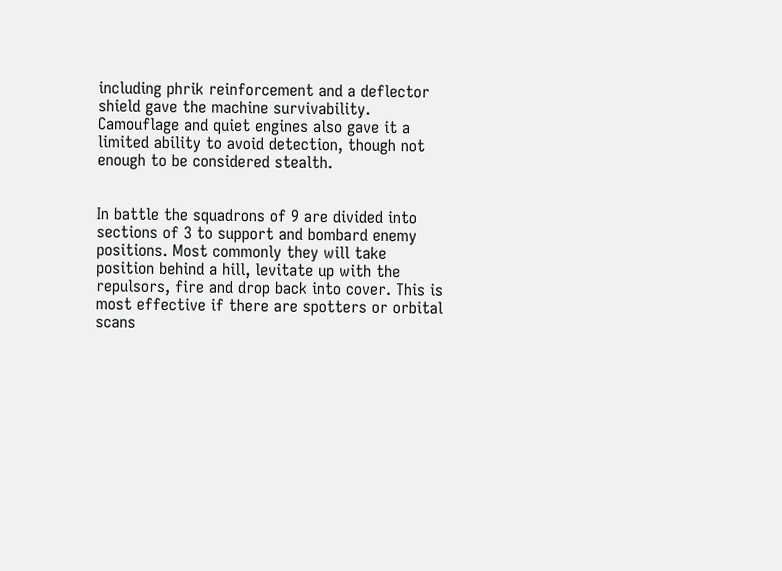including phrik reinforcement and a deflector shield gave the machine survivability. Camouflage and quiet engines also gave it a limited ability to avoid detection, though not enough to be considered stealth.


In battle the squadrons of 9 are divided into sections of 3 to support and bombard enemy positions. Most commonly they will take position behind a hill, levitate up with the repulsors, fire and drop back into cover. This is most effective if there are spotters or orbital scans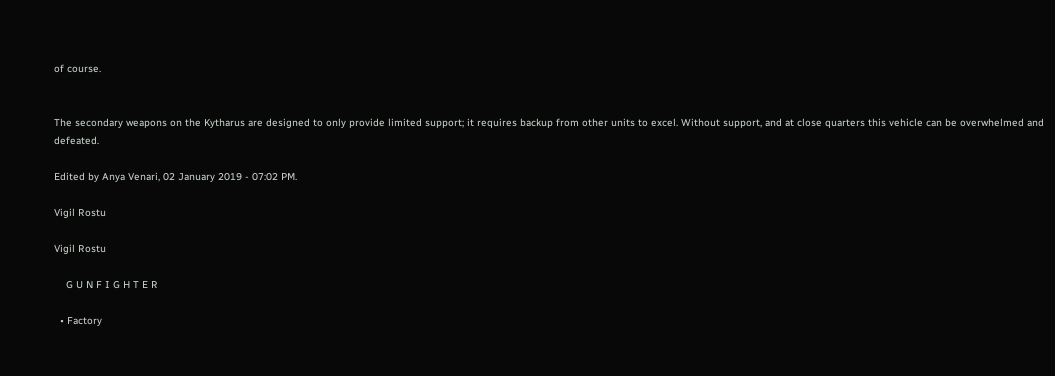of course.


The secondary weapons on the Kytharus are designed to only provide limited support; it requires backup from other units to excel. Without support, and at close quarters this vehicle can be overwhelmed and defeated.

Edited by Anya Venari, 02 January 2019 - 07:02 PM.

Vigil Rostu

Vigil Rostu

    G U N F I G H T E R

  • Factory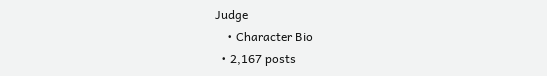Judge
    • Character Bio
  • 2,167 posts